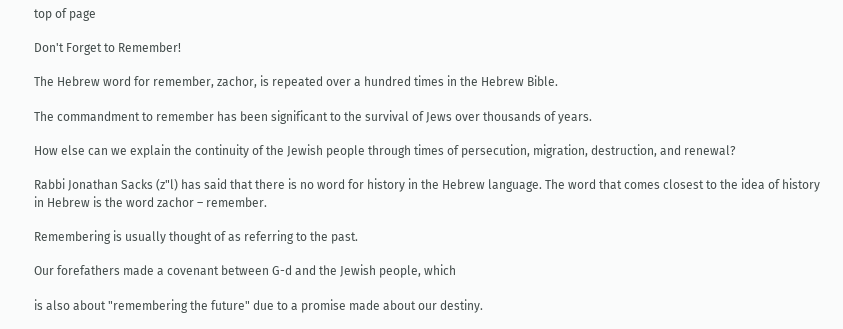top of page

Don't Forget to Remember!

The Hebrew word for remember, zachor, is repeated over a hundred times in the Hebrew Bible.

The commandment to remember has been significant to the survival of Jews over thousands of years.

How else can we explain the continuity of the Jewish people through times of persecution, migration, destruction, and renewal?

Rabbi Jonathan Sacks (z"l) has said that there is no word for history in the Hebrew language. The word that comes closest to the idea of history in Hebrew is the word zachor – remember.

Remembering is usually thought of as referring to the past.

Our forefathers made a covenant between G-d and the Jewish people, which

is also about "remembering the future" due to a promise made about our destiny.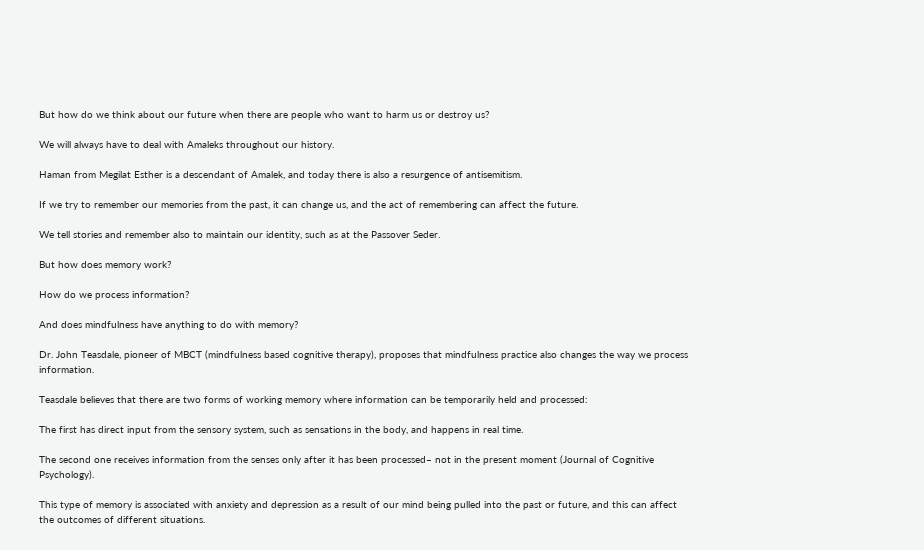But how do we think about our future when there are people who want to harm us or destroy us?

We will always have to deal with Amaleks throughout our history.

Haman from Megilat Esther is a descendant of Amalek, and today there is also a resurgence of antisemitism.

If we try to remember our memories from the past, it can change us, and the act of remembering can affect the future.

We tell stories and remember also to maintain our identity, such as at the Passover Seder.

But how does memory work?

How do we process information?

And does mindfulness have anything to do with memory?

Dr. John Teasdale, pioneer of MBCT (mindfulness based cognitive therapy), proposes that mindfulness practice also changes the way we process information.

Teasdale believes that there are two forms of working memory where information can be temporarily held and processed:

The first has direct input from the sensory system, such as sensations in the body, and happens in real time.

The second one receives information from the senses only after it has been processed– not in the present moment (Journal of Cognitive Psychology).

This type of memory is associated with anxiety and depression as a result of our mind being pulled into the past or future, and this can affect the outcomes of different situations.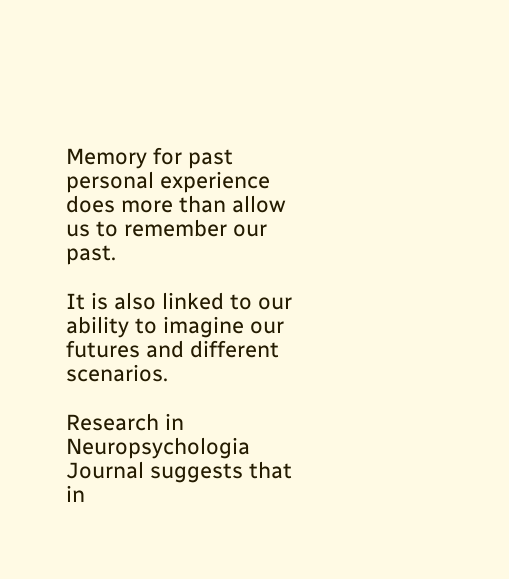Memory for past personal experience does more than allow us to remember our past.

It is also linked to our ability to imagine our futures and different scenarios.

Research in Neuropsychologia Journal suggests that in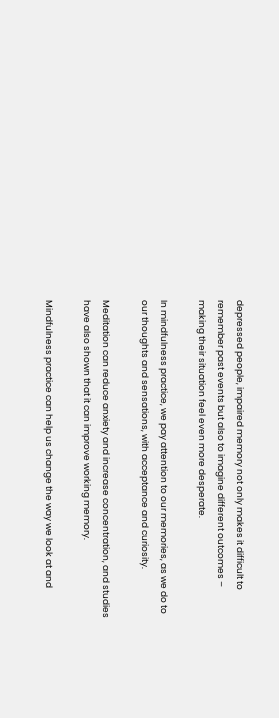depressed people, impaired memory not only makes it difficult to remember past events but also to imagine different outcomes – making their situation feel even more desperate.

In mindfulness practice, we pay attention to our memories, as we do to our thoughts and sensations, with acceptance and curiosity.

Meditation can reduce anxiety and increase concentration, and studies have also shown that it can improve working memory.

Mindfulness practice can help us change the way we look at and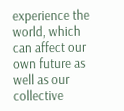experience the world, which can affect our own future as well as our collective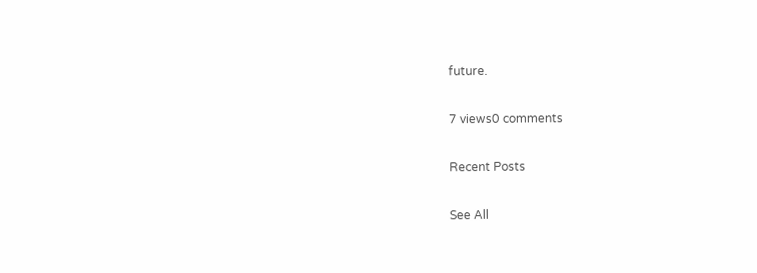future.

7 views0 comments

Recent Posts

See All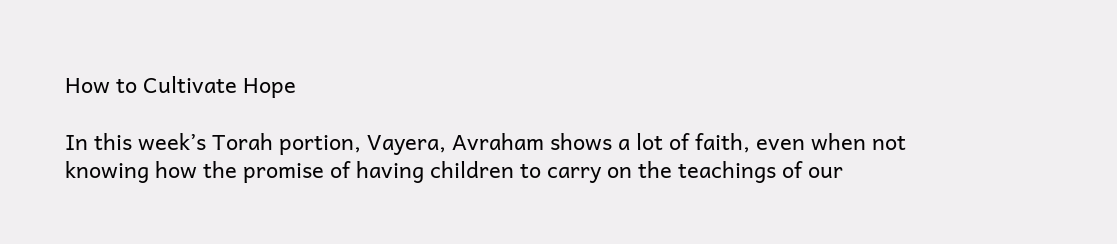How to Cultivate Hope

In this week’s Torah portion, Vayera, Avraham shows a lot of faith, even when not knowing how the promise of having children to carry on the teachings of our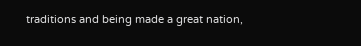traditions and being made a great nation,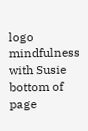logo mindfulness with Susie
bottom of page